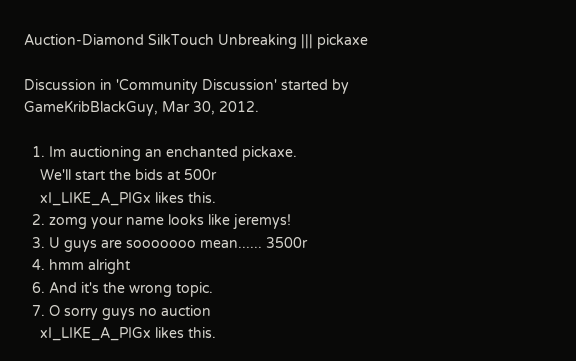Auction-Diamond SilkTouch Unbreaking ||| pickaxe

Discussion in 'Community Discussion' started by GameKribBlackGuy, Mar 30, 2012.

  1. Im auctioning an enchanted pickaxe.
    We'll start the bids at 500r
    xI_LIKE_A_PIGx likes this.
  2. zomg your name looks like jeremys!
  3. U guys are sooooooo mean...... 3500r
  4. hmm alright
  6. And it's the wrong topic.
  7. O sorry guys no auction
    xI_LIKE_A_PIGx likes this.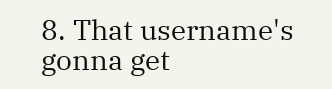8. That username's gonna get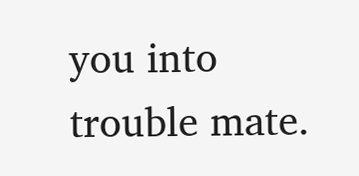you into trouble mate.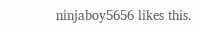ninjaboy5656 likes this.